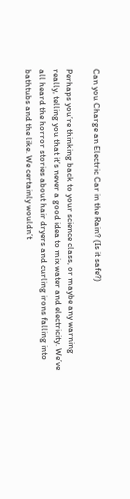Can you Charge an Electric Car in the Rain? (Is it safe?)

Perhaps you’re thinking back to your science class, or maybe any warning really, telling you that it’s never a good idea to mix water and electricity. We’ve all heard the horror stories about hair dryers and curling irons falling into bathtubs and the like. We certainly wouldn’t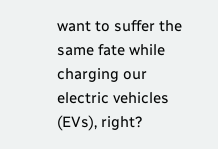want to suffer the same fate while charging our electric vehicles (EVs), right?